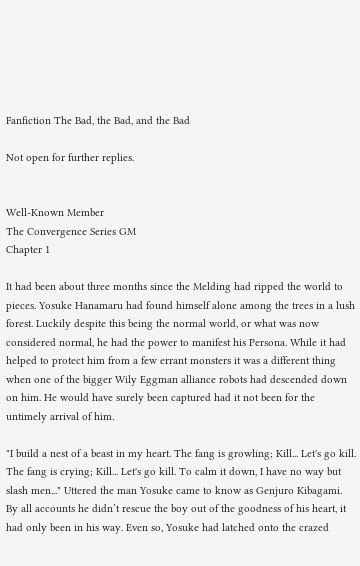Fanfiction The Bad, the Bad, and the Bad

Not open for further replies.


Well-Known Member
The Convergence Series GM
Chapter 1

It had been about three months since the Melding had ripped the world to pieces. Yosuke Hanamaru had found himself alone among the trees in a lush forest. Luckily despite this being the normal world, or what was now considered normal, he had the power to manifest his Persona. While it had helped to protect him from a few errant monsters it was a different thing when one of the bigger Wily Eggman alliance robots had descended down on him. He would have surely been captured had it not been for the untimely arrival of him.

"I build a nest of a beast in my heart. The fang is growling; Kill... Let's go kill. The fang is crying; Kill... Let's go kill. To calm it down, I have no way but slash men..." Uttered the man Yosuke came to know as Genjuro Kibagami. By all accounts he didn’t rescue the boy out of the goodness of his heart, it had only been in his way. Even so, Yosuke had latched onto the crazed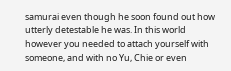samurai even though he soon found out how utterly detestable he was. In this world however you needed to attach yourself with someone, and with no Yu, Chie or even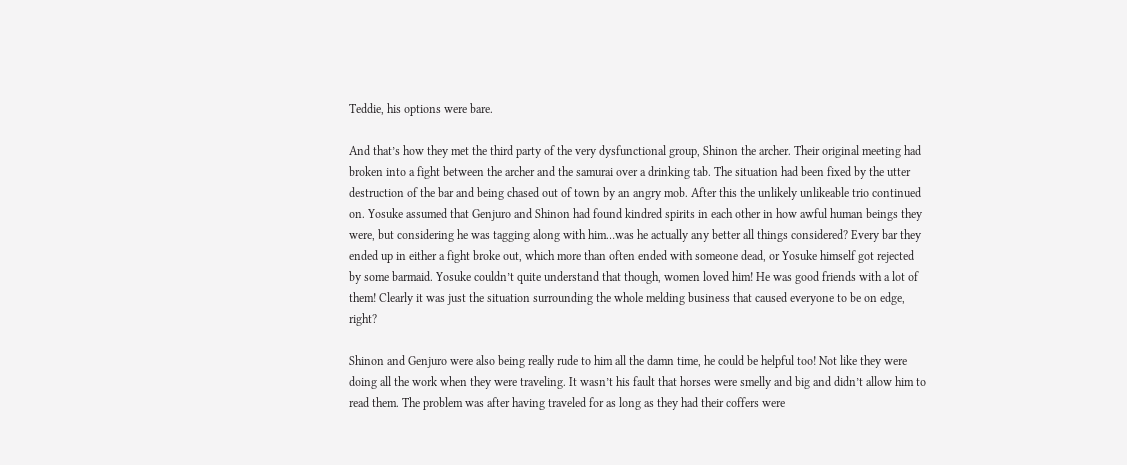Teddie, his options were bare.

And that’s how they met the third party of the very dysfunctional group, Shinon the archer. Their original meeting had broken into a fight between the archer and the samurai over a drinking tab. The situation had been fixed by the utter destruction of the bar and being chased out of town by an angry mob. After this the unlikely unlikeable trio continued on. Yosuke assumed that Genjuro and Shinon had found kindred spirits in each other in how awful human beings they were, but considering he was tagging along with him…was he actually any better all things considered? Every bar they ended up in either a fight broke out, which more than often ended with someone dead, or Yosuke himself got rejected by some barmaid. Yosuke couldn’t quite understand that though, women loved him! He was good friends with a lot of them! Clearly it was just the situation surrounding the whole melding business that caused everyone to be on edge, right?

Shinon and Genjuro were also being really rude to him all the damn time, he could be helpful too! Not like they were doing all the work when they were traveling. It wasn’t his fault that horses were smelly and big and didn’t allow him to read them. The problem was after having traveled for as long as they had their coffers were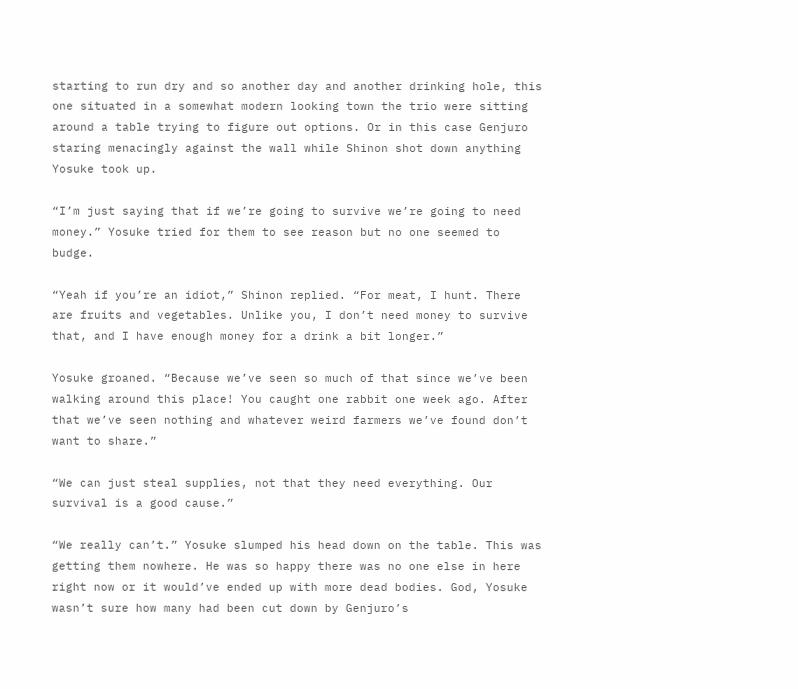starting to run dry and so another day and another drinking hole, this one situated in a somewhat modern looking town the trio were sitting around a table trying to figure out options. Or in this case Genjuro staring menacingly against the wall while Shinon shot down anything Yosuke took up.

“I’m just saying that if we’re going to survive we’re going to need money.” Yosuke tried for them to see reason but no one seemed to budge.

“Yeah if you’re an idiot,” Shinon replied. “For meat, I hunt. There are fruits and vegetables. Unlike you, I don’t need money to survive that, and I have enough money for a drink a bit longer.”

Yosuke groaned. “Because we’ve seen so much of that since we’ve been walking around this place! You caught one rabbit one week ago. After that we’ve seen nothing and whatever weird farmers we’ve found don’t want to share.”

“We can just steal supplies, not that they need everything. Our survival is a good cause.”

“We really can’t.” Yosuke slumped his head down on the table. This was getting them nowhere. He was so happy there was no one else in here right now or it would’ve ended up with more dead bodies. God, Yosuke wasn’t sure how many had been cut down by Genjuro’s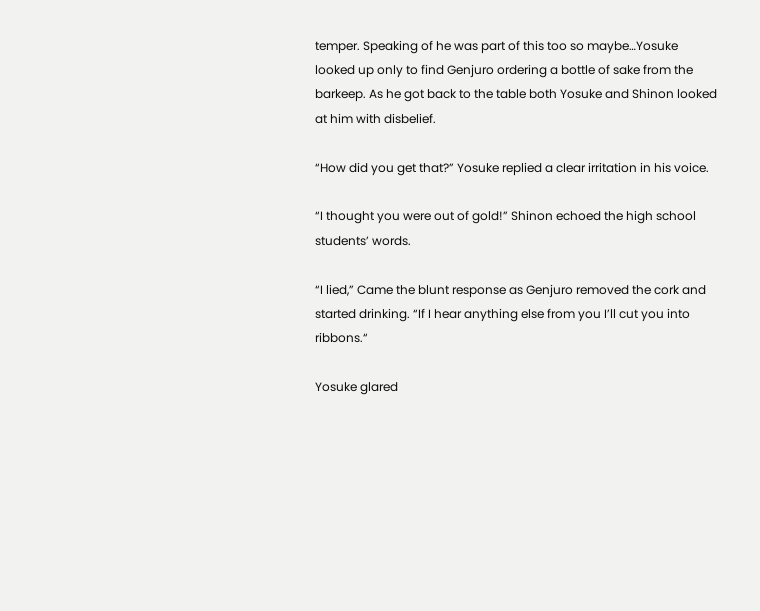temper. Speaking of he was part of this too so maybe…Yosuke looked up only to find Genjuro ordering a bottle of sake from the barkeep. As he got back to the table both Yosuke and Shinon looked at him with disbelief.

“How did you get that?” Yosuke replied a clear irritation in his voice.

“I thought you were out of gold!” Shinon echoed the high school students’ words.

“I lied,” Came the blunt response as Genjuro removed the cork and started drinking. “If I hear anything else from you I’ll cut you into ribbons.“

Yosuke glared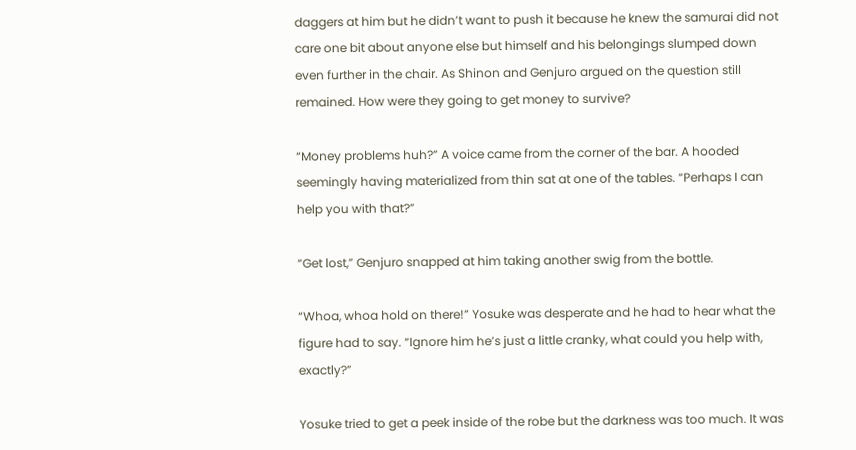daggers at him but he didn’t want to push it because he knew the samurai did not care one bit about anyone else but himself and his belongings slumped down even further in the chair. As Shinon and Genjuro argued on the question still remained. How were they going to get money to survive?

“Money problems huh?” A voice came from the corner of the bar. A hooded seemingly having materialized from thin sat at one of the tables. “Perhaps I can help you with that?”

“Get lost,” Genjuro snapped at him taking another swig from the bottle.

“Whoa, whoa hold on there!” Yosuke was desperate and he had to hear what the figure had to say. “Ignore him he’s just a little cranky, what could you help with, exactly?”

Yosuke tried to get a peek inside of the robe but the darkness was too much. It was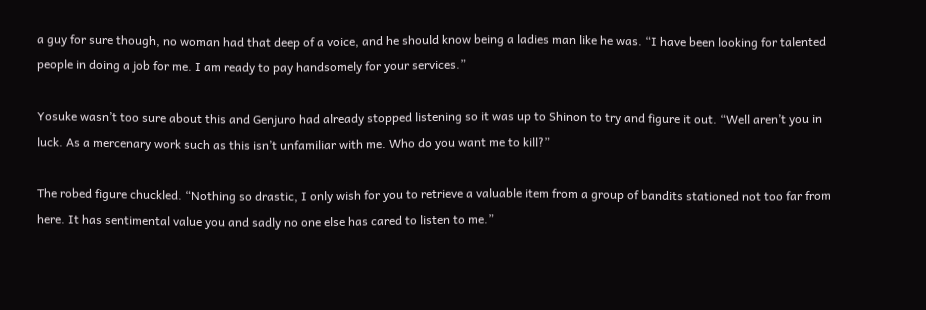a guy for sure though, no woman had that deep of a voice, and he should know being a ladies man like he was. “I have been looking for talented people in doing a job for me. I am ready to pay handsomely for your services.”

Yosuke wasn’t too sure about this and Genjuro had already stopped listening so it was up to Shinon to try and figure it out. “Well aren’t you in luck. As a mercenary work such as this isn’t unfamiliar with me. Who do you want me to kill?”

The robed figure chuckled. “Nothing so drastic, I only wish for you to retrieve a valuable item from a group of bandits stationed not too far from here. It has sentimental value you and sadly no one else has cared to listen to me.”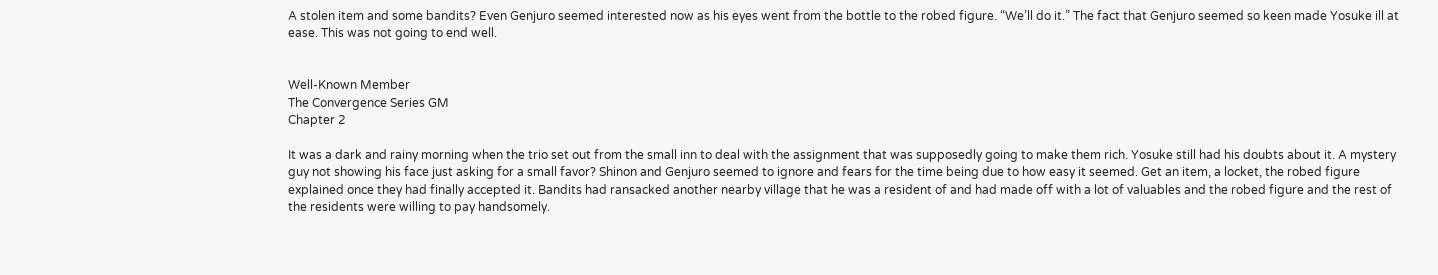A stolen item and some bandits? Even Genjuro seemed interested now as his eyes went from the bottle to the robed figure. “We’ll do it.” The fact that Genjuro seemed so keen made Yosuke ill at ease. This was not going to end well.


Well-Known Member
The Convergence Series GM
Chapter 2

It was a dark and rainy morning when the trio set out from the small inn to deal with the assignment that was supposedly going to make them rich. Yosuke still had his doubts about it. A mystery guy not showing his face just asking for a small favor? Shinon and Genjuro seemed to ignore and fears for the time being due to how easy it seemed. Get an item, a locket, the robed figure explained once they had finally accepted it. Bandits had ransacked another nearby village that he was a resident of and had made off with a lot of valuables and the robed figure and the rest of the residents were willing to pay handsomely.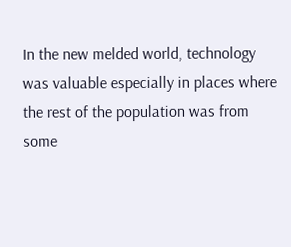In the new melded world, technology was valuable especially in places where the rest of the population was from some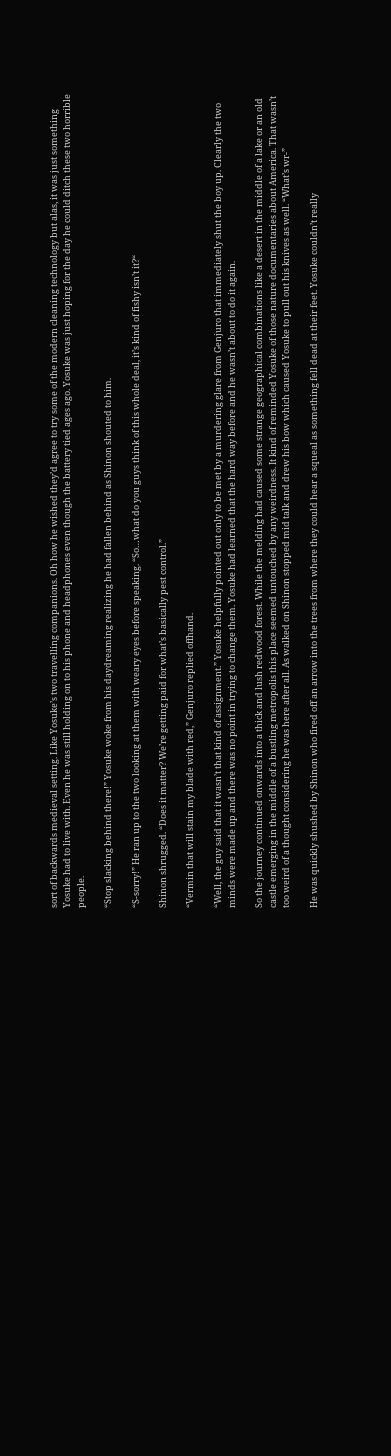sort of backwards medieval setting. Like Yosuke’s two travelling companions. Oh how he wished they’d agree to try some of the modern cleaning technology but alas, it was just something Yosuke had to live with. Even he was still holding on to his phone and headphones even though the battery tied ages ago. Yosuke was just hoping for the day he could ditch these two horrible people.

“Stop slacking behind there!” Yosuke woke from his daydreaming realizing he had fallen behind as Shinon shouted to him.

“S-sorry!” He ran up to the two looking at them with weary eyes before speaking. “So…what do you guys think of this whole deal, it’s kind of fishy isn’t it?“

Shinon shrugged. “Does it matter? We’re getting paid for what’s basically pest control.”

“Vermin that will stain my blade with red,” Genjuro replied offhand.

“Well, the guy said that it wasn’t that kind of assignment.” Yosuke helpfully pointed out only to be met by a murdering glare from Genjuro that immediately shut the boy up. Clearly the two minds were made up and there was no point in trying to change them. Yosuke had learned that the hard way before and he wasn’t about to do it again.

So the journey continued onwards into a thick and lush redwood forest. While the melding had caused some strange geographical combinations like a desert in the middle of a lake or an old castle emerging in the middle of a bustling metropolis this place seemed untouched by any weirdness. It kind of reminded Yosuke of those nature documentaries about America. That wasn’t too weird of a thought considering he was here after all. As walked on Shinon stopped mid talk and drew his bow which caused Yosuke to pull out his knives as well. “What’s wr-”

He was quickly shushed by Shinon who fired off an arrow into the trees from where they could hear a squeal as something fell dead at their feet. Yosuke couldn’t really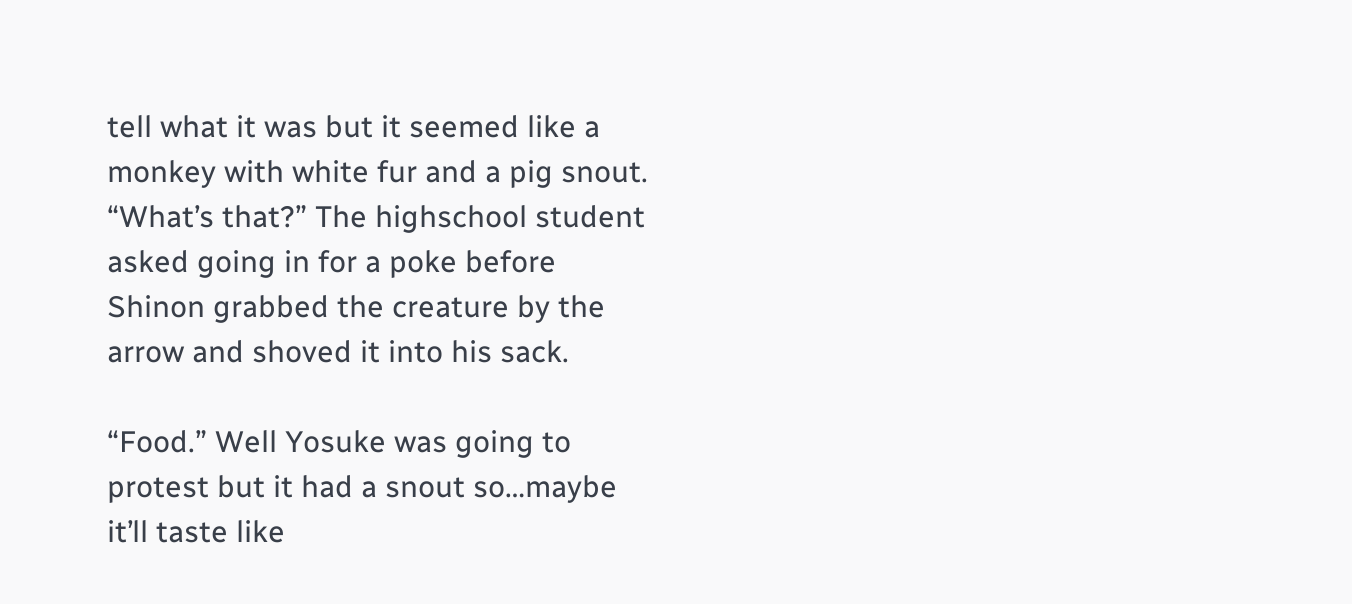tell what it was but it seemed like a monkey with white fur and a pig snout. “What’s that?” The highschool student asked going in for a poke before Shinon grabbed the creature by the arrow and shoved it into his sack.

“Food.” Well Yosuke was going to protest but it had a snout so…maybe it’ll taste like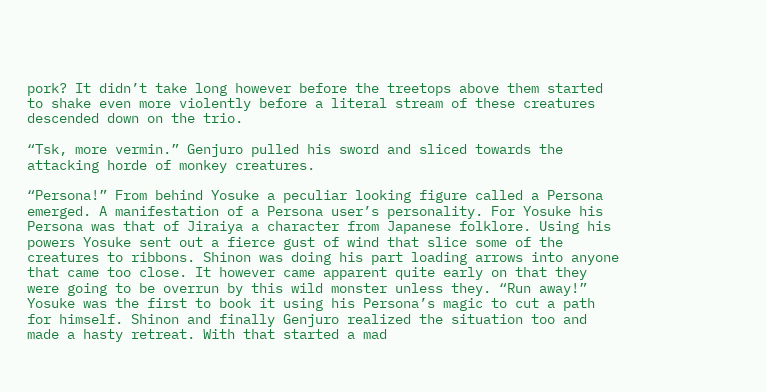pork? It didn’t take long however before the treetops above them started to shake even more violently before a literal stream of these creatures descended down on the trio.

“Tsk, more vermin.” Genjuro pulled his sword and sliced towards the attacking horde of monkey creatures.

“Persona!” From behind Yosuke a peculiar looking figure called a Persona emerged. A manifestation of a Persona user’s personality. For Yosuke his Persona was that of Jiraiya a character from Japanese folklore. Using his powers Yosuke sent out a fierce gust of wind that slice some of the creatures to ribbons. Shinon was doing his part loading arrows into anyone that came too close. It however came apparent quite early on that they were going to be overrun by this wild monster unless they. “Run away!” Yosuke was the first to book it using his Persona’s magic to cut a path for himself. Shinon and finally Genjuro realized the situation too and made a hasty retreat. With that started a mad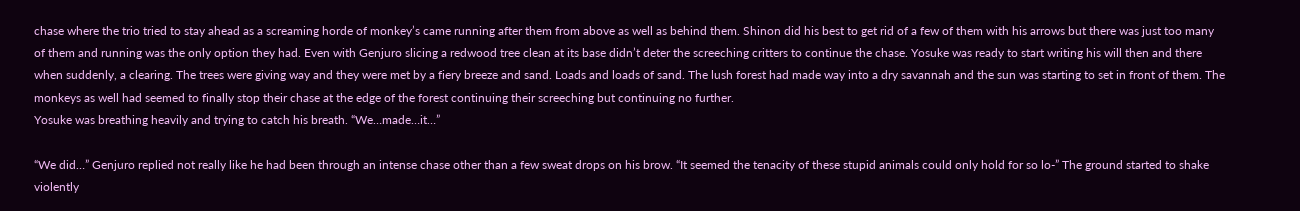chase where the trio tried to stay ahead as a screaming horde of monkey’s came running after them from above as well as behind them. Shinon did his best to get rid of a few of them with his arrows but there was just too many of them and running was the only option they had. Even with Genjuro slicing a redwood tree clean at its base didn’t deter the screeching critters to continue the chase. Yosuke was ready to start writing his will then and there when suddenly, a clearing. The trees were giving way and they were met by a fiery breeze and sand. Loads and loads of sand. The lush forest had made way into a dry savannah and the sun was starting to set in front of them. The monkeys as well had seemed to finally stop their chase at the edge of the forest continuing their screeching but continuing no further.
Yosuke was breathing heavily and trying to catch his breath. “We…made…it…”

“We did…” Genjuro replied not really like he had been through an intense chase other than a few sweat drops on his brow. “It seemed the tenacity of these stupid animals could only hold for so lo-” The ground started to shake violently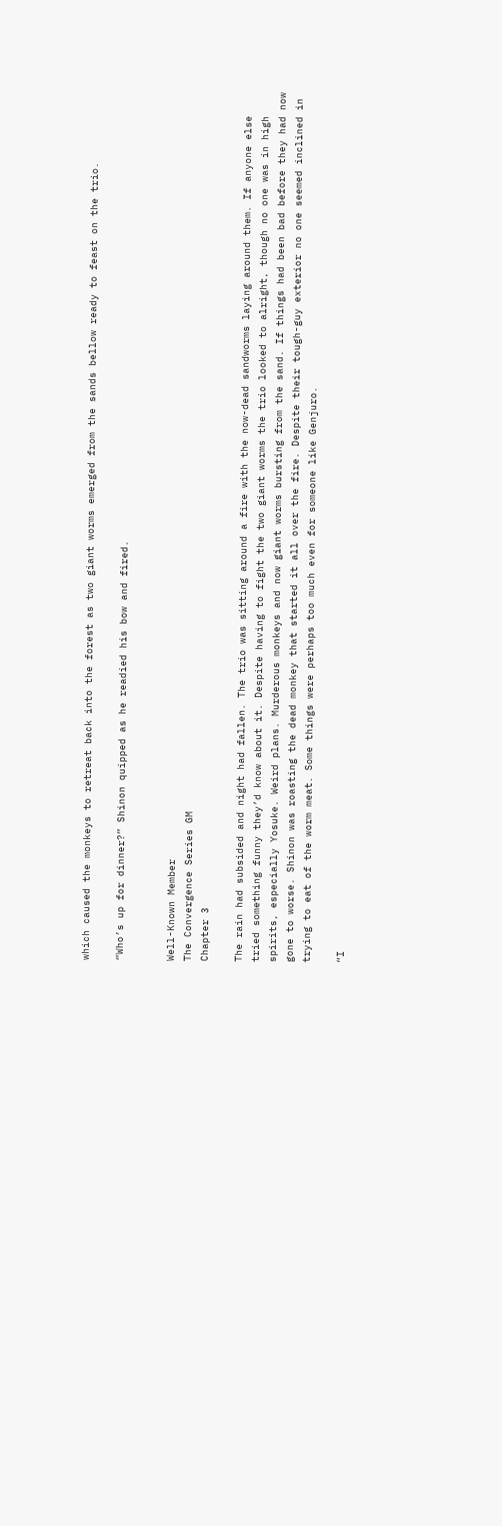which caused the monkeys to retreat back into the forest as two giant worms emerged from the sands bellow ready to feast on the trio.

“Who’s up for dinner?” Shinon quipped as he readied his bow and fired.


Well-Known Member
The Convergence Series GM
Chapter 3

The rain had subsided and night had fallen. The trio was sitting around a fire with the now-dead sandworms laying around them. If anyone else tried something funny they’d know about it. Despite having to fight the two giant worms the trio looked to alright, though no one was in high spirits, especially Yosuke. Weird plans. Murderous monkeys and now giant worms bursting from the sand. If things had been bad before they had now gone to worse. Shinon was roasting the dead monkey that started it all over the fire. Despite their tough-guy exterior no one seemed inclined in trying to eat of the worm meat. Some things were perhaps too much even for someone like Genjuro.

“I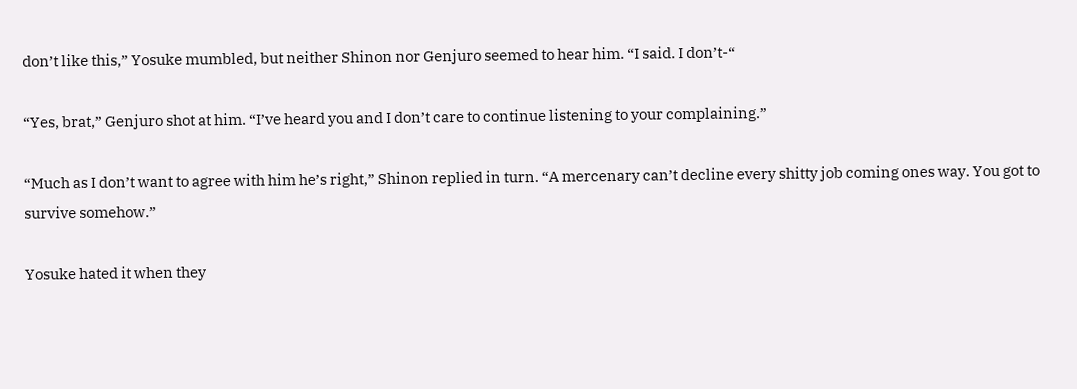don’t like this,” Yosuke mumbled, but neither Shinon nor Genjuro seemed to hear him. “I said. I don’t-“

“Yes, brat,” Genjuro shot at him. “I’ve heard you and I don’t care to continue listening to your complaining.”

“Much as I don’t want to agree with him he’s right,” Shinon replied in turn. “A mercenary can’t decline every shitty job coming ones way. You got to survive somehow.”

Yosuke hated it when they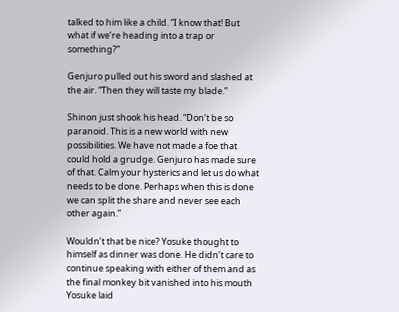talked to him like a child. “I know that! But what if we’re heading into a trap or something?”

Genjuro pulled out his sword and slashed at the air. “Then they will taste my blade.”

Shinon just shook his head. “Don’t be so paranoid. This is a new world with new possibilities. We have not made a foe that could hold a grudge. Genjuro has made sure of that. Calm your hysterics and let us do what needs to be done. Perhaps when this is done we can split the share and never see each other again.”

Wouldn’t that be nice? Yosuke thought to himself as dinner was done. He didn’t care to continue speaking with either of them and as the final monkey bit vanished into his mouth Yosuke laid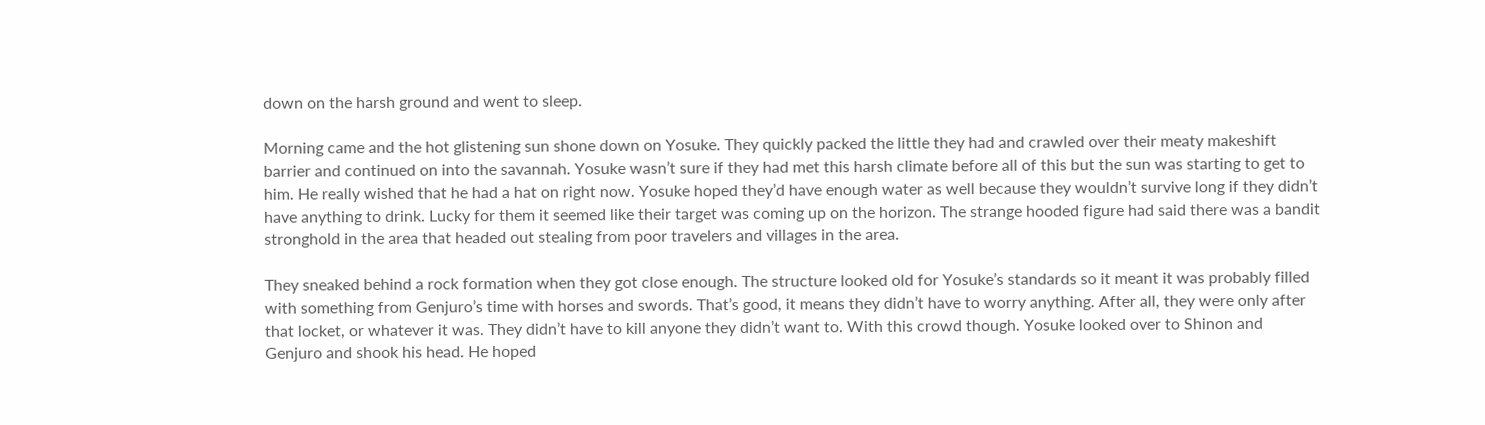down on the harsh ground and went to sleep.

Morning came and the hot glistening sun shone down on Yosuke. They quickly packed the little they had and crawled over their meaty makeshift barrier and continued on into the savannah. Yosuke wasn’t sure if they had met this harsh climate before all of this but the sun was starting to get to him. He really wished that he had a hat on right now. Yosuke hoped they’d have enough water as well because they wouldn’t survive long if they didn’t have anything to drink. Lucky for them it seemed like their target was coming up on the horizon. The strange hooded figure had said there was a bandit stronghold in the area that headed out stealing from poor travelers and villages in the area.

They sneaked behind a rock formation when they got close enough. The structure looked old for Yosuke’s standards so it meant it was probably filled with something from Genjuro’s time with horses and swords. That’s good, it means they didn’t have to worry anything. After all, they were only after that locket, or whatever it was. They didn’t have to kill anyone they didn’t want to. With this crowd though. Yosuke looked over to Shinon and Genjuro and shook his head. He hoped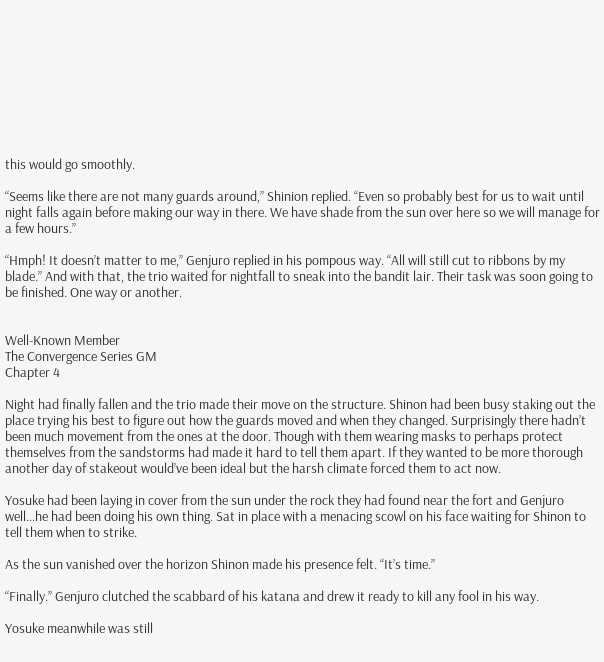this would go smoothly.

“Seems like there are not many guards around,” Shinion replied. “Even so probably best for us to wait until night falls again before making our way in there. We have shade from the sun over here so we will manage for a few hours.”

“Hmph! It doesn’t matter to me,” Genjuro replied in his pompous way. “All will still cut to ribbons by my blade.” And with that, the trio waited for nightfall to sneak into the bandit lair. Their task was soon going to be finished. One way or another.


Well-Known Member
The Convergence Series GM
Chapter 4

Night had finally fallen and the trio made their move on the structure. Shinon had been busy staking out the place trying his best to figure out how the guards moved and when they changed. Surprisingly there hadn’t been much movement from the ones at the door. Though with them wearing masks to perhaps protect themselves from the sandstorms had made it hard to tell them apart. If they wanted to be more thorough another day of stakeout would’ve been ideal but the harsh climate forced them to act now.

Yosuke had been laying in cover from the sun under the rock they had found near the fort and Genjuro well…he had been doing his own thing. Sat in place with a menacing scowl on his face waiting for Shinon to tell them when to strike.

As the sun vanished over the horizon Shinon made his presence felt. “It’s time.”

“Finally.” Genjuro clutched the scabbard of his katana and drew it ready to kill any fool in his way.

Yosuke meanwhile was still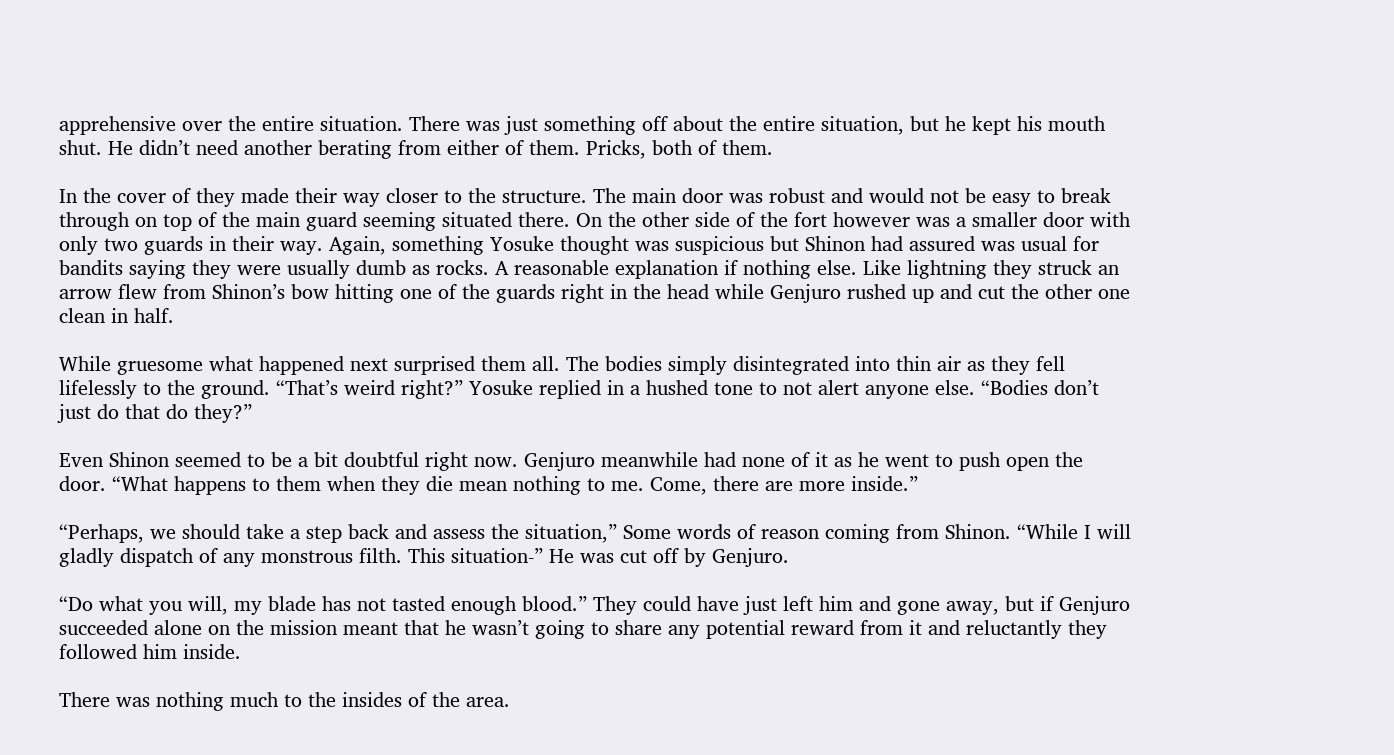apprehensive over the entire situation. There was just something off about the entire situation, but he kept his mouth shut. He didn’t need another berating from either of them. Pricks, both of them.

In the cover of they made their way closer to the structure. The main door was robust and would not be easy to break through on top of the main guard seeming situated there. On the other side of the fort however was a smaller door with only two guards in their way. Again, something Yosuke thought was suspicious but Shinon had assured was usual for bandits saying they were usually dumb as rocks. A reasonable explanation if nothing else. Like lightning they struck an arrow flew from Shinon’s bow hitting one of the guards right in the head while Genjuro rushed up and cut the other one clean in half.

While gruesome what happened next surprised them all. The bodies simply disintegrated into thin air as they fell lifelessly to the ground. “That’s weird right?” Yosuke replied in a hushed tone to not alert anyone else. “Bodies don’t just do that do they?”

Even Shinon seemed to be a bit doubtful right now. Genjuro meanwhile had none of it as he went to push open the door. “What happens to them when they die mean nothing to me. Come, there are more inside.”

“Perhaps, we should take a step back and assess the situation,” Some words of reason coming from Shinon. “While I will gladly dispatch of any monstrous filth. This situation-” He was cut off by Genjuro.

“Do what you will, my blade has not tasted enough blood.” They could have just left him and gone away, but if Genjuro succeeded alone on the mission meant that he wasn’t going to share any potential reward from it and reluctantly they followed him inside.

There was nothing much to the insides of the area.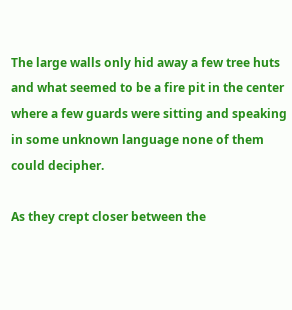The large walls only hid away a few tree huts and what seemed to be a fire pit in the center where a few guards were sitting and speaking in some unknown language none of them could decipher.

As they crept closer between the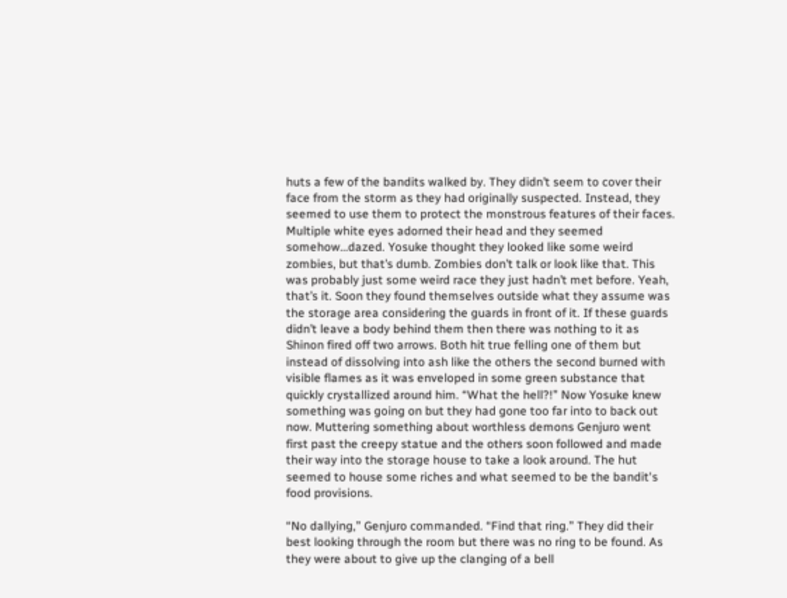huts a few of the bandits walked by. They didn’t seem to cover their face from the storm as they had originally suspected. Instead, they seemed to use them to protect the monstrous features of their faces. Multiple white eyes adorned their head and they seemed somehow…dazed. Yosuke thought they looked like some weird zombies, but that’s dumb. Zombies don’t talk or look like that. This was probably just some weird race they just hadn’t met before. Yeah, that’s it. Soon they found themselves outside what they assume was the storage area considering the guards in front of it. If these guards didn’t leave a body behind them then there was nothing to it as Shinon fired off two arrows. Both hit true felling one of them but instead of dissolving into ash like the others the second burned with visible flames as it was enveloped in some green substance that quickly crystallized around him. “What the hell?!” Now Yosuke knew something was going on but they had gone too far into to back out now. Muttering something about worthless demons Genjuro went first past the creepy statue and the others soon followed and made their way into the storage house to take a look around. The hut seemed to house some riches and what seemed to be the bandit's food provisions.

“No dallying,” Genjuro commanded. “Find that ring.” They did their best looking through the room but there was no ring to be found. As they were about to give up the clanging of a bell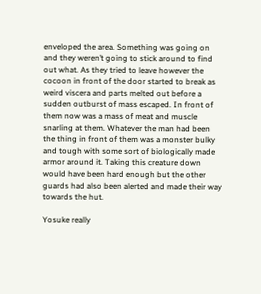enveloped the area. Something was going on and they weren’t going to stick around to find out what. As they tried to leave however the cocoon in front of the door started to break as weird viscera and parts melted out before a sudden outburst of mass escaped. In front of them now was a mass of meat and muscle snarling at them. Whatever the man had been the thing in front of them was a monster bulky and tough with some sort of biologically made armor around it. Taking this creature down would have been hard enough but the other guards had also been alerted and made their way towards the hut.

Yosuke really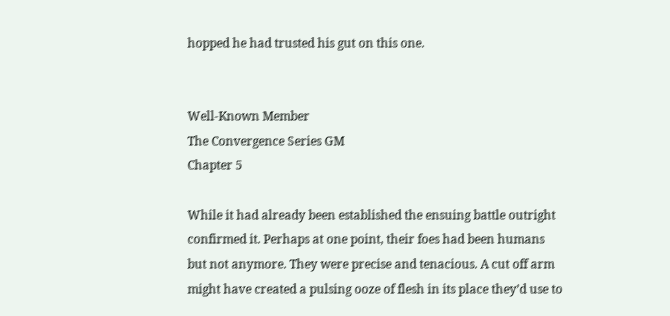hopped he had trusted his gut on this one.


Well-Known Member
The Convergence Series GM
Chapter 5

While it had already been established the ensuing battle outright confirmed it. Perhaps at one point, their foes had been humans but not anymore. They were precise and tenacious. A cut off arm might have created a pulsing ooze of flesh in its place they’d use to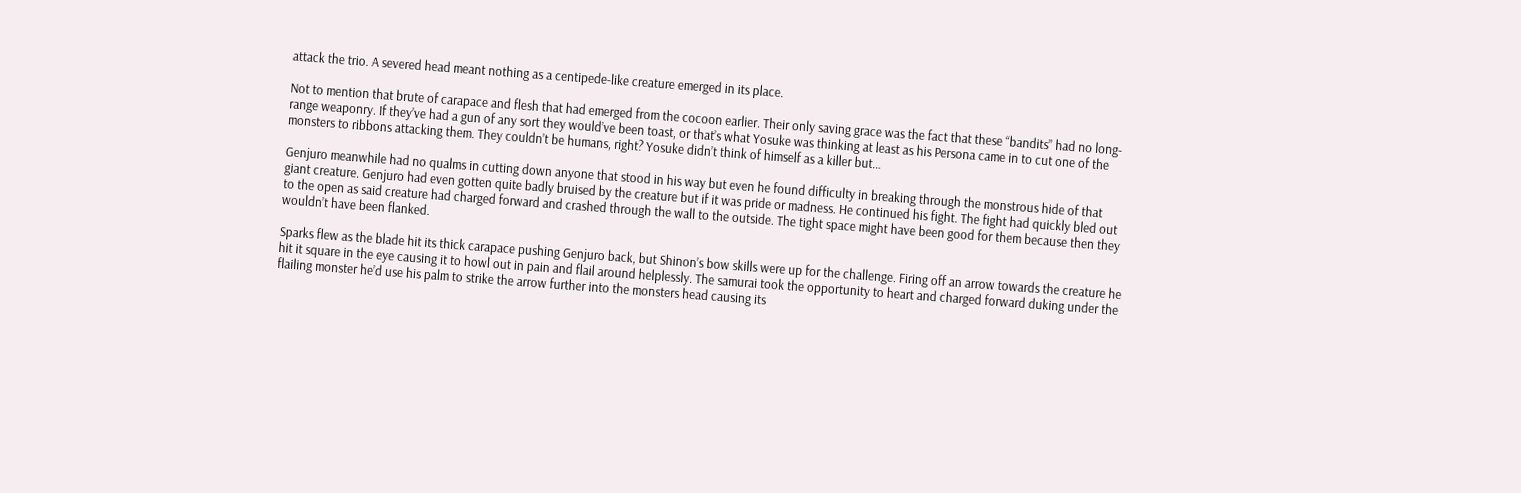attack the trio. A severed head meant nothing as a centipede-like creature emerged in its place.

Not to mention that brute of carapace and flesh that had emerged from the cocoon earlier. Their only saving grace was the fact that these “bandits” had no long-range weaponry. If they’ve had a gun of any sort they would’ve been toast, or that’s what Yosuke was thinking at least as his Persona came in to cut one of the monsters to ribbons attacking them. They couldn’t be humans, right? Yosuke didn’t think of himself as a killer but…

Genjuro meanwhile had no qualms in cutting down anyone that stood in his way but even he found difficulty in breaking through the monstrous hide of that giant creature. Genjuro had even gotten quite badly bruised by the creature but if it was pride or madness. He continued his fight. The fight had quickly bled out to the open as said creature had charged forward and crashed through the wall to the outside. The tight space might have been good for them because then they wouldn’t have been flanked.

Sparks flew as the blade hit its thick carapace pushing Genjuro back, but Shinon’s bow skills were up for the challenge. Firing off an arrow towards the creature he hit it square in the eye causing it to howl out in pain and flail around helplessly. The samurai took the opportunity to heart and charged forward duking under the flailing monster he’d use his palm to strike the arrow further into the monsters head causing its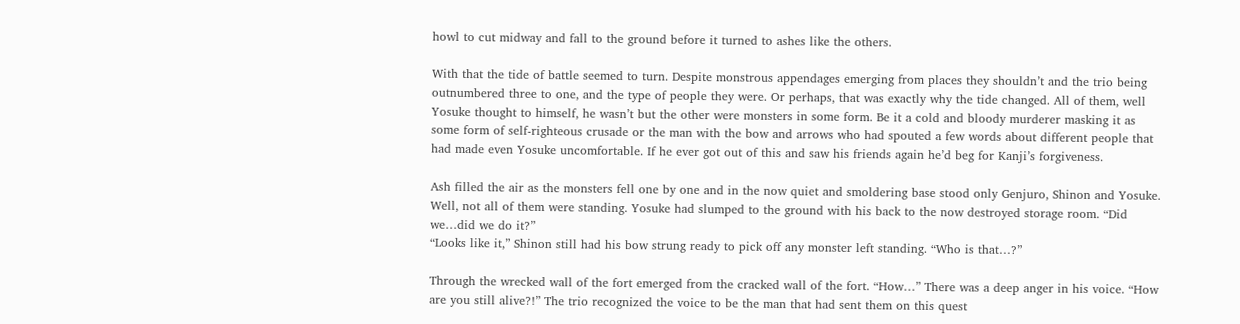howl to cut midway and fall to the ground before it turned to ashes like the others.

With that the tide of battle seemed to turn. Despite monstrous appendages emerging from places they shouldn’t and the trio being outnumbered three to one, and the type of people they were. Or perhaps, that was exactly why the tide changed. All of them, well Yosuke thought to himself, he wasn’t but the other were monsters in some form. Be it a cold and bloody murderer masking it as some form of self-righteous crusade or the man with the bow and arrows who had spouted a few words about different people that had made even Yosuke uncomfortable. If he ever got out of this and saw his friends again he’d beg for Kanji’s forgiveness.

Ash filled the air as the monsters fell one by one and in the now quiet and smoldering base stood only Genjuro, Shinon and Yosuke. Well, not all of them were standing. Yosuke had slumped to the ground with his back to the now destroyed storage room. “Did we…did we do it?”
“Looks like it,” Shinon still had his bow strung ready to pick off any monster left standing. “Who is that…?”

Through the wrecked wall of the fort emerged from the cracked wall of the fort. “How…” There was a deep anger in his voice. “How are you still alive?!” The trio recognized the voice to be the man that had sent them on this quest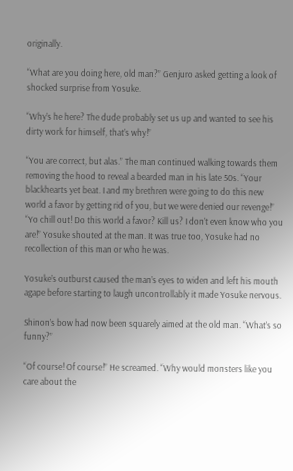originally.

“What are you doing here, old man?” Genjuro asked getting a look of shocked surprise from Yosuke.

“Why’s he here? The dude probably set us up and wanted to see his dirty work for himself, that’s why!”

“You are correct, but alas.” The man continued walking towards them removing the hood to reveal a bearded man in his late 50s. “Your blackhearts yet beat. I and my brethren were going to do this new world a favor by getting rid of you, but we were denied our revenge!”
“Yo chill out! Do this world a favor? Kill us? I don’t even know who you are!” Yosuke shouted at the man. It was true too, Yosuke had no recollection of this man or who he was.

Yosuke’s outburst caused the man’s eyes to widen and left his mouth agape before starting to laugh uncontrollably it made Yosuke nervous.

Shinon’s bow had now been squarely aimed at the old man. “What’s so funny?”

“Of course! Of course!” He screamed. “Why would monsters like you care about the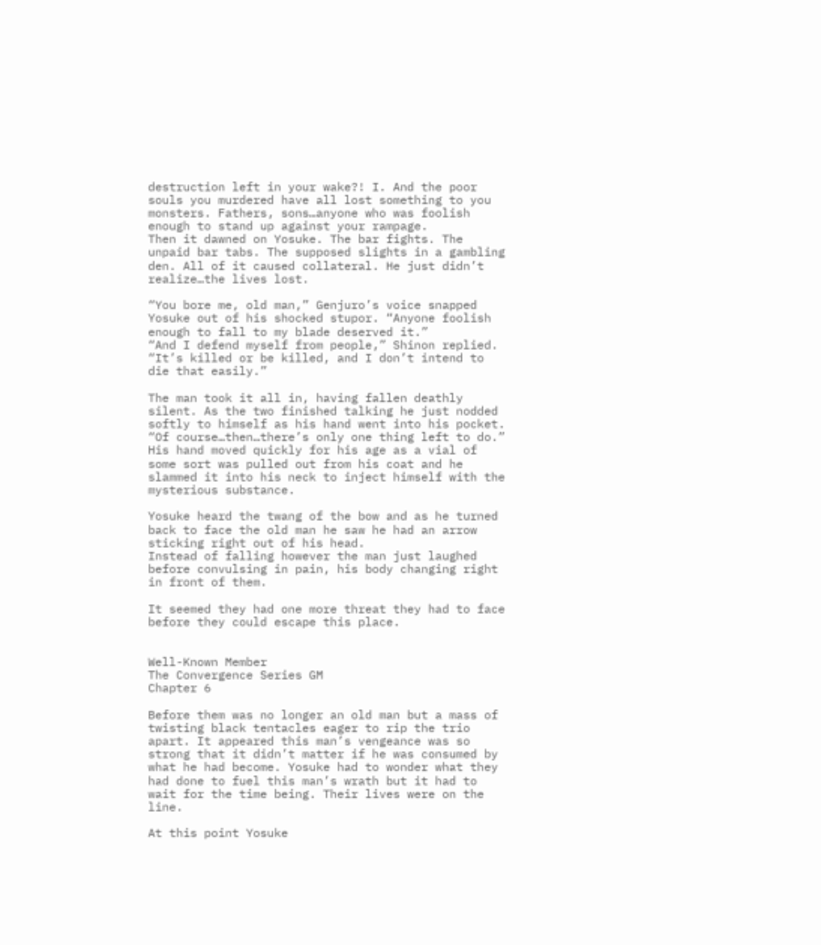destruction left in your wake?! I. And the poor souls you murdered have all lost something to you monsters. Fathers, sons…anyone who was foolish enough to stand up against your rampage.
Then it dawned on Yosuke. The bar fights. The unpaid bar tabs. The supposed slights in a gambling den. All of it caused collateral. He just didn’t realize…the lives lost.

“You bore me, old man,” Genjuro’s voice snapped Yosuke out of his shocked stupor. “Anyone foolish enough to fall to my blade deserved it.”
“And I defend myself from people,” Shinon replied. “It’s killed or be killed, and I don’t intend to die that easily.”

The man took it all in, having fallen deathly silent. As the two finished talking he just nodded softly to himself as his hand went into his pocket. “Of course…then…there’s only one thing left to do.” His hand moved quickly for his age as a vial of some sort was pulled out from his coat and he slammed it into his neck to inject himself with the mysterious substance.

Yosuke heard the twang of the bow and as he turned back to face the old man he saw he had an arrow sticking right out of his head.
Instead of falling however the man just laughed before convulsing in pain, his body changing right in front of them.

It seemed they had one more threat they had to face before they could escape this place.


Well-Known Member
The Convergence Series GM
Chapter 6

Before them was no longer an old man but a mass of twisting black tentacles eager to rip the trio apart. It appeared this man’s vengeance was so strong that it didn’t matter if he was consumed by what he had become. Yosuke had to wonder what they had done to fuel this man’s wrath but it had to wait for the time being. Their lives were on the line.

At this point Yosuke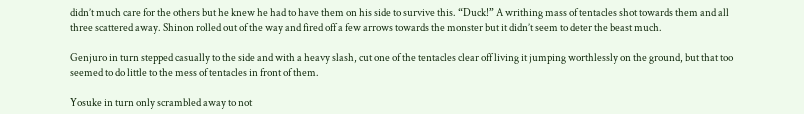didn’t much care for the others but he knew he had to have them on his side to survive this. “Duck!” A writhing mass of tentacles shot towards them and all three scattered away. Shinon rolled out of the way and fired off a few arrows towards the monster but it didn’t seem to deter the beast much.

Genjuro in turn stepped casually to the side and with a heavy slash, cut one of the tentacles clear off living it jumping worthlessly on the ground, but that too seemed to do little to the mess of tentacles in front of them.

Yosuke in turn only scrambled away to not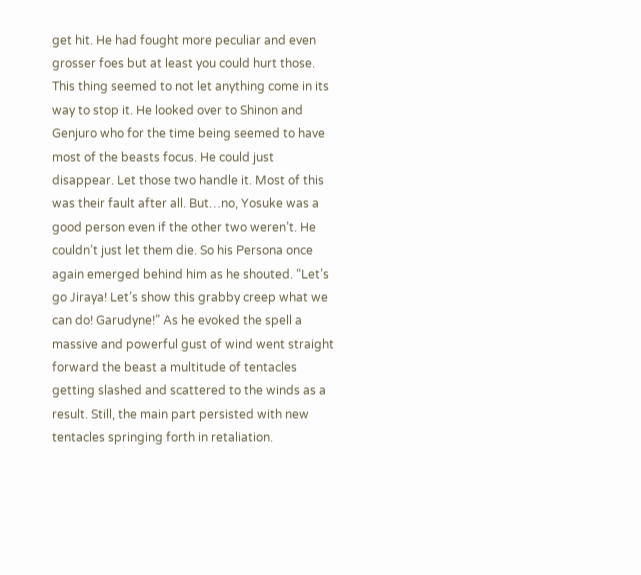get hit. He had fought more peculiar and even grosser foes but at least you could hurt those. This thing seemed to not let anything come in its way to stop it. He looked over to Shinon and Genjuro who for the time being seemed to have most of the beasts focus. He could just disappear. Let those two handle it. Most of this was their fault after all. But…no, Yosuke was a good person even if the other two weren’t. He couldn’t just let them die. So his Persona once again emerged behind him as he shouted. “Let’s go Jiraya! Let’s show this grabby creep what we can do! Garudyne!” As he evoked the spell a massive and powerful gust of wind went straight forward the beast a multitude of tentacles getting slashed and scattered to the winds as a result. Still, the main part persisted with new tentacles springing forth in retaliation.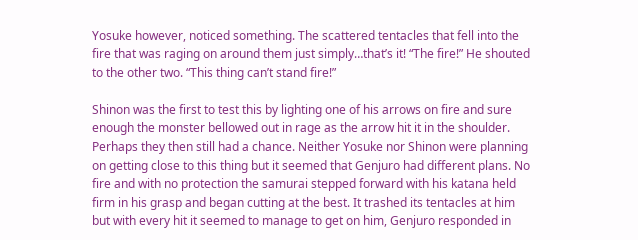Yosuke however, noticed something. The scattered tentacles that fell into the fire that was raging on around them just simply…that’s it! “The fire!” He shouted to the other two. “This thing can’t stand fire!”

Shinon was the first to test this by lighting one of his arrows on fire and sure enough the monster bellowed out in rage as the arrow hit it in the shoulder. Perhaps they then still had a chance. Neither Yosuke nor Shinon were planning on getting close to this thing but it seemed that Genjuro had different plans. No fire and with no protection the samurai stepped forward with his katana held firm in his grasp and began cutting at the best. It trashed its tentacles at him but with every hit it seemed to manage to get on him, Genjuro responded in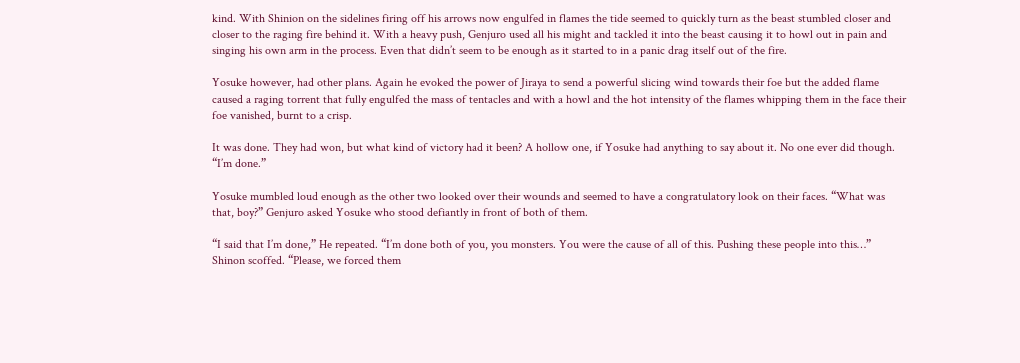kind. With Shinion on the sidelines firing off his arrows now engulfed in flames the tide seemed to quickly turn as the beast stumbled closer and closer to the raging fire behind it. With a heavy push, Genjuro used all his might and tackled it into the beast causing it to howl out in pain and singing his own arm in the process. Even that didn’t seem to be enough as it started to in a panic drag itself out of the fire.

Yosuke however, had other plans. Again he evoked the power of Jiraya to send a powerful slicing wind towards their foe but the added flame caused a raging torrent that fully engulfed the mass of tentacles and with a howl and the hot intensity of the flames whipping them in the face their foe vanished, burnt to a crisp.

It was done. They had won, but what kind of victory had it been? A hollow one, if Yosuke had anything to say about it. No one ever did though. “I’m done.”

Yosuke mumbled loud enough as the other two looked over their wounds and seemed to have a congratulatory look on their faces. “What was that, boy?” Genjuro asked Yosuke who stood defiantly in front of both of them.

“I said that I’m done,” He repeated. “I’m done both of you, you monsters. You were the cause of all of this. Pushing these people into this…”
Shinon scoffed. “Please, we forced them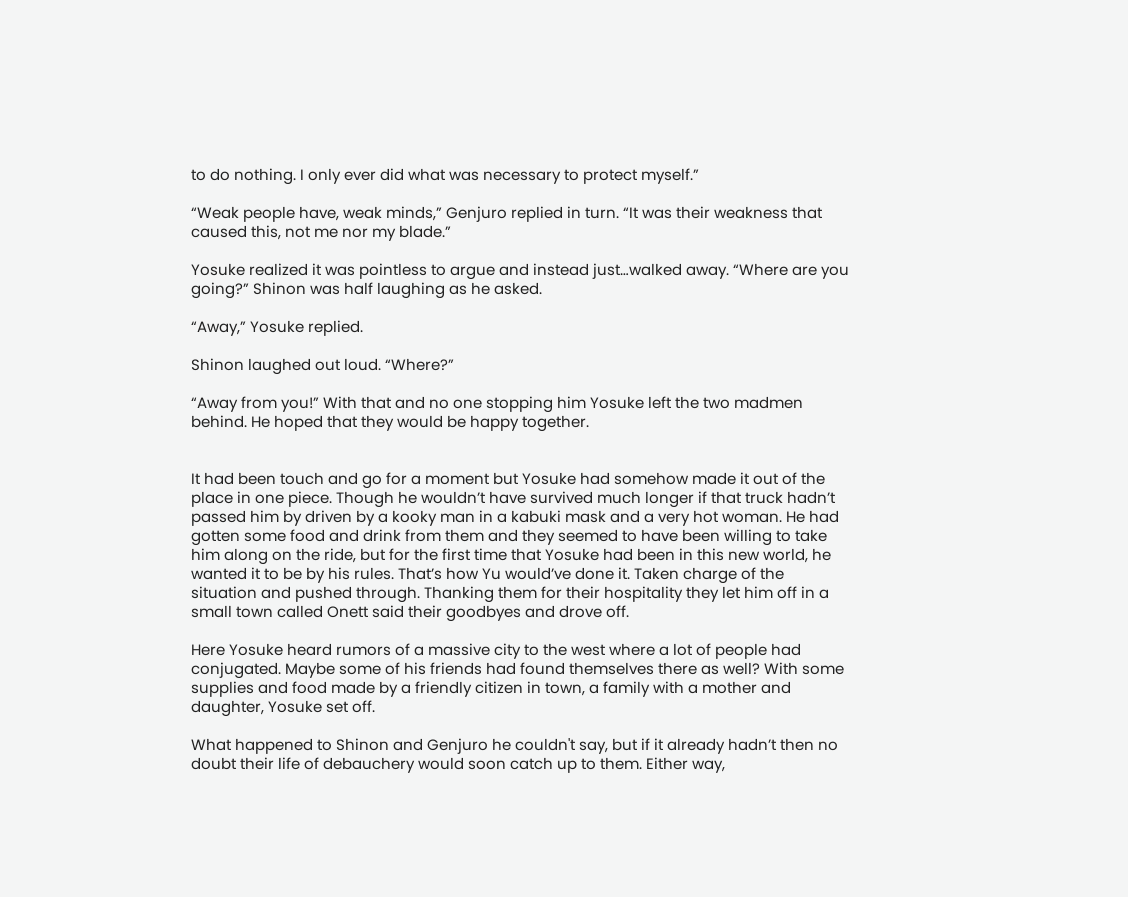to do nothing. I only ever did what was necessary to protect myself.”

“Weak people have, weak minds,” Genjuro replied in turn. “It was their weakness that caused this, not me nor my blade.”

Yosuke realized it was pointless to argue and instead just…walked away. “Where are you going?” Shinon was half laughing as he asked.

“Away,” Yosuke replied.

Shinon laughed out loud. “Where?”

“Away from you!” With that and no one stopping him Yosuke left the two madmen behind. He hoped that they would be happy together.


It had been touch and go for a moment but Yosuke had somehow made it out of the place in one piece. Though he wouldn’t have survived much longer if that truck hadn’t passed him by driven by a kooky man in a kabuki mask and a very hot woman. He had gotten some food and drink from them and they seemed to have been willing to take him along on the ride, but for the first time that Yosuke had been in this new world, he wanted it to be by his rules. That’s how Yu would’ve done it. Taken charge of the situation and pushed through. Thanking them for their hospitality they let him off in a small town called Onett said their goodbyes and drove off.

Here Yosuke heard rumors of a massive city to the west where a lot of people had conjugated. Maybe some of his friends had found themselves there as well? With some supplies and food made by a friendly citizen in town, a family with a mother and daughter, Yosuke set off.

What happened to Shinon and Genjuro he couldn't say, but if it already hadn’t then no doubt their life of debauchery would soon catch up to them. Either way,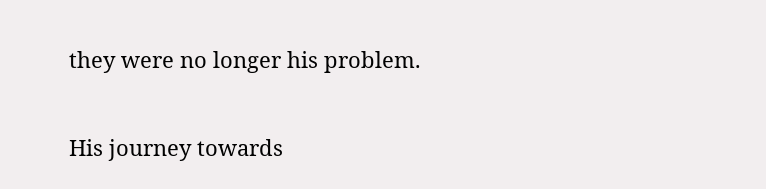they were no longer his problem.

His journey towards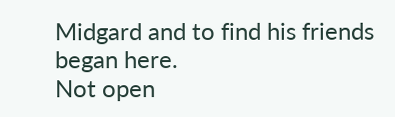Midgard and to find his friends began here.
Not open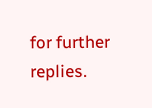for further replies.